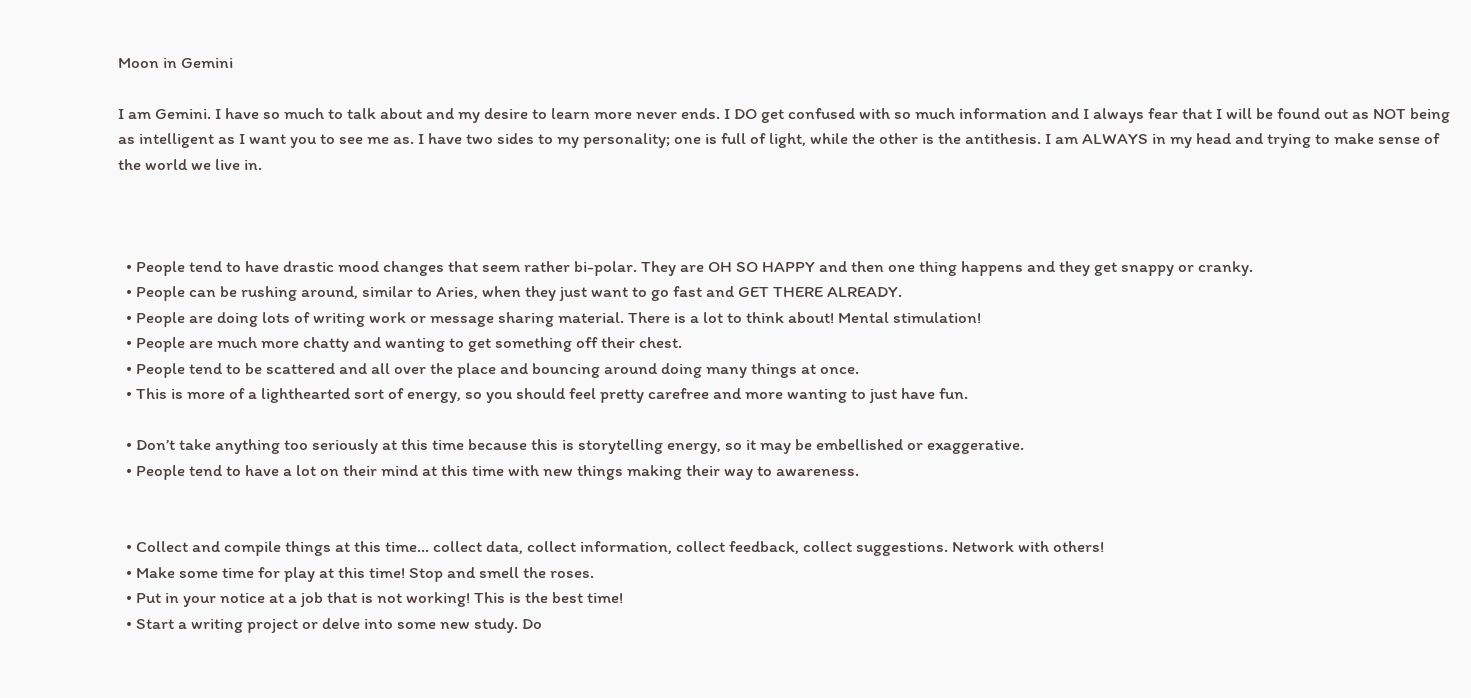Moon in Gemini

I am Gemini. I have so much to talk about and my desire to learn more never ends. I DO get confused with so much information and I always fear that I will be found out as NOT being as intelligent as I want you to see me as. I have two sides to my personality; one is full of light, while the other is the antithesis. I am ALWAYS in my head and trying to make sense of the world we live in.



  • People tend to have drastic mood changes that seem rather bi-polar. They are OH SO HAPPY and then one thing happens and they get snappy or cranky.
  • People can be rushing around, similar to Aries, when they just want to go fast and GET THERE ALREADY.
  • People are doing lots of writing work or message sharing material. There is a lot to think about! Mental stimulation!
  • People are much more chatty and wanting to get something off their chest.
  • People tend to be scattered and all over the place and bouncing around doing many things at once.
  • This is more of a lighthearted sort of energy, so you should feel pretty carefree and more wanting to just have fun.

  • Don’t take anything too seriously at this time because this is storytelling energy, so it may be embellished or exaggerative.
  • People tend to have a lot on their mind at this time with new things making their way to awareness.


  • Collect and compile things at this time… collect data, collect information, collect feedback, collect suggestions. Network with others!
  • Make some time for play at this time! Stop and smell the roses.
  • Put in your notice at a job that is not working! This is the best time!
  • Start a writing project or delve into some new study. Do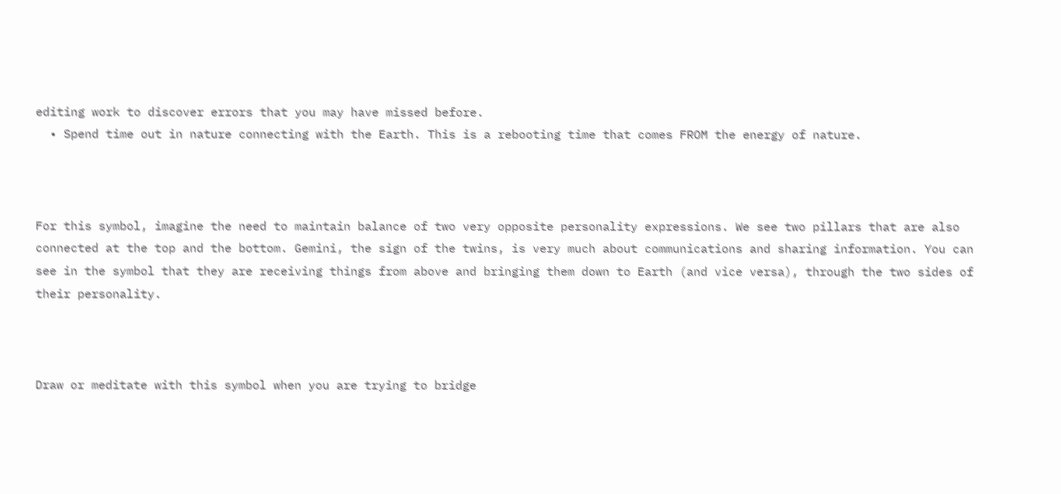editing work to discover errors that you may have missed before.
  • Spend time out in nature connecting with the Earth. This is a rebooting time that comes FROM the energy of nature.



For this symbol, imagine the need to maintain balance of two very opposite personality expressions. We see two pillars that are also connected at the top and the bottom. Gemini, the sign of the twins, is very much about communications and sharing information. You can see in the symbol that they are receiving things from above and bringing them down to Earth (and vice versa), through the two sides of their personality.



Draw or meditate with this symbol when you are trying to bridge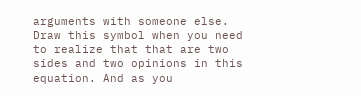arguments with someone else. Draw this symbol when you need to realize that that are two sides and two opinions in this equation. And as you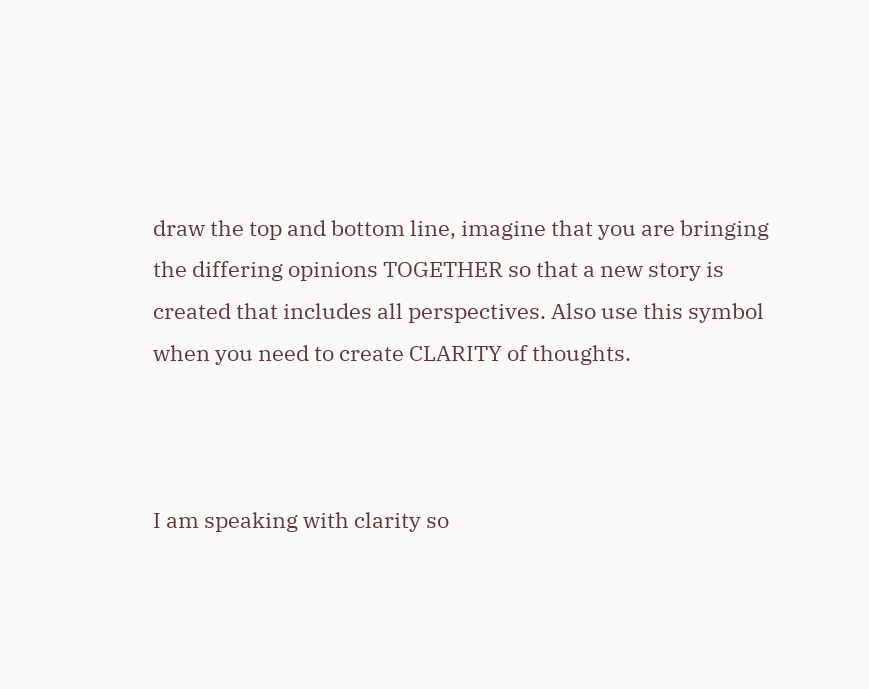draw the top and bottom line, imagine that you are bringing the differing opinions TOGETHER so that a new story is created that includes all perspectives. Also use this symbol when you need to create CLARITY of thoughts.



I am speaking with clarity so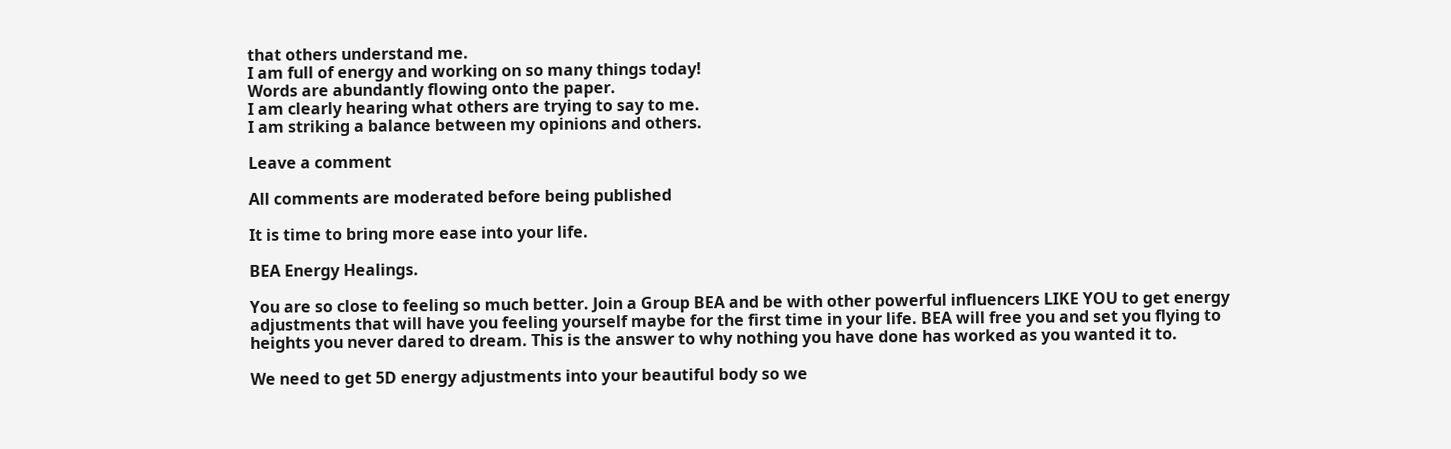that others understand me.
I am full of energy and working on so many things today!
Words are abundantly flowing onto the paper.
I am clearly hearing what others are trying to say to me.
I am striking a balance between my opinions and others.

Leave a comment

All comments are moderated before being published

It is time to bring more ease into your life.

BEA Energy Healings.

You are so close to feeling so much better. Join a Group BEA and be with other powerful influencers LIKE YOU to get energy adjustments that will have you feeling yourself maybe for the first time in your life. BEA will free you and set you flying to heights you never dared to dream. This is the answer to why nothing you have done has worked as you wanted it to.

We need to get 5D energy adjustments into your beautiful body so we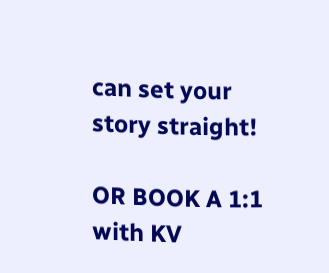can set your story straight!

OR BOOK A 1:1 with KV